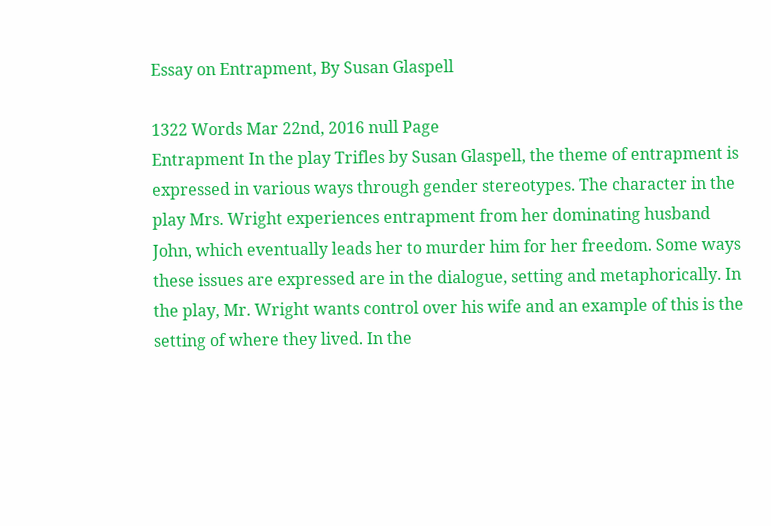Essay on Entrapment, By Susan Glaspell

1322 Words Mar 22nd, 2016 null Page
Entrapment In the play Trifles by Susan Glaspell, the theme of entrapment is expressed in various ways through gender stereotypes. The character in the play Mrs. Wright experiences entrapment from her dominating husband John, which eventually leads her to murder him for her freedom. Some ways these issues are expressed are in the dialogue, setting and metaphorically. In the play, Mr. Wright wants control over his wife and an example of this is the setting of where they lived. In the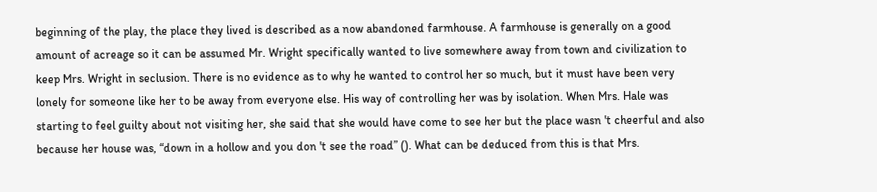beginning of the play, the place they lived is described as a now abandoned farmhouse. A farmhouse is generally on a good amount of acreage so it can be assumed Mr. Wright specifically wanted to live somewhere away from town and civilization to keep Mrs. Wright in seclusion. There is no evidence as to why he wanted to control her so much, but it must have been very lonely for someone like her to be away from everyone else. His way of controlling her was by isolation. When Mrs. Hale was starting to feel guilty about not visiting her, she said that she would have come to see her but the place wasn 't cheerful and also because her house was, “down in a hollow and you don 't see the road” (). What can be deduced from this is that Mrs.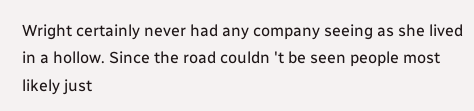Wright certainly never had any company seeing as she lived in a hollow. Since the road couldn 't be seen people most likely just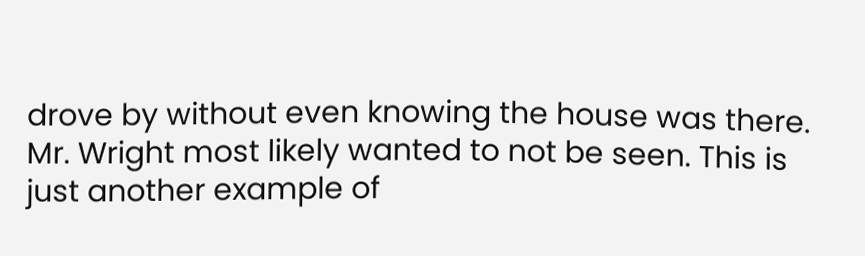drove by without even knowing the house was there. Mr. Wright most likely wanted to not be seen. This is just another example of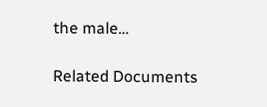the male…

Related Documents